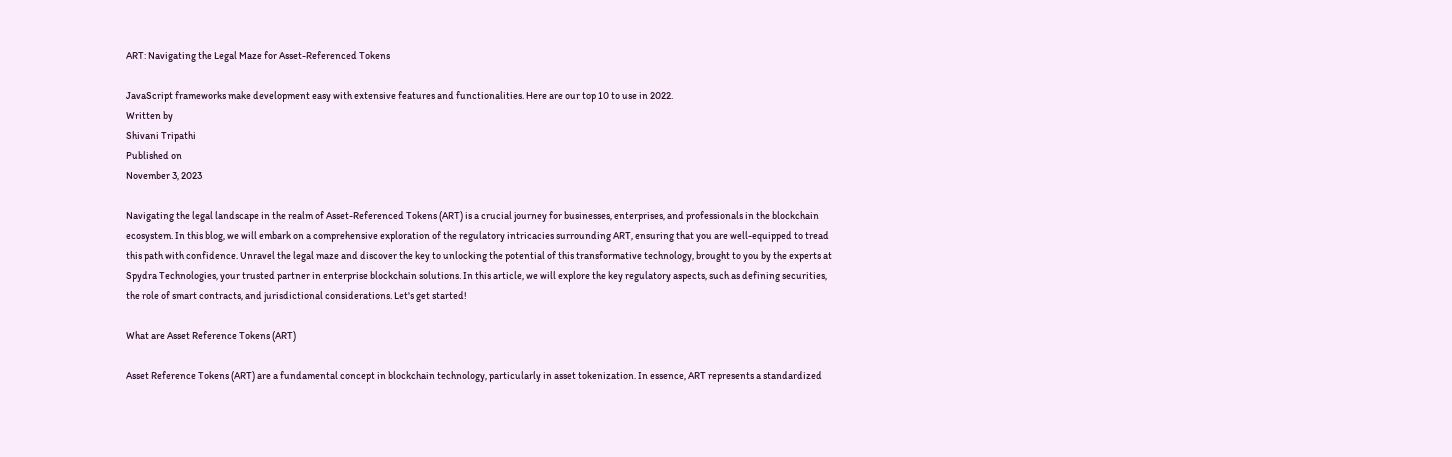ART: Navigating the Legal Maze for Asset-Referenced Tokens

JavaScript frameworks make development easy with extensive features and functionalities. Here are our top 10 to use in 2022.
Written by
Shivani Tripathi
Published on
November 3, 2023

Navigating the legal landscape in the realm of Asset-Referenced Tokens (ART) is a crucial journey for businesses, enterprises, and professionals in the blockchain ecosystem. In this blog, we will embark on a comprehensive exploration of the regulatory intricacies surrounding ART, ensuring that you are well-equipped to tread this path with confidence. Unravel the legal maze and discover the key to unlocking the potential of this transformative technology, brought to you by the experts at Spydra Technologies, your trusted partner in enterprise blockchain solutions. In this article, we will explore the key regulatory aspects, such as defining securities, the role of smart contracts, and jurisdictional considerations. Let's get started!

What are Asset Reference Tokens (ART)

Asset Reference Tokens (ART) are a fundamental concept in blockchain technology, particularly in asset tokenization. In essence, ART represents a standardized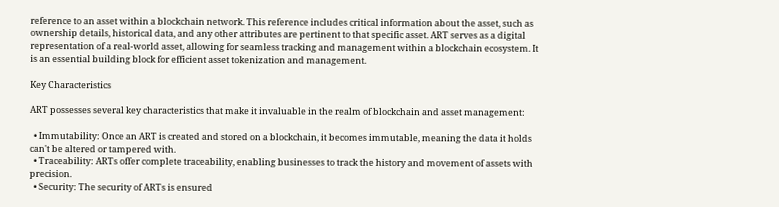reference to an asset within a blockchain network. This reference includes critical information about the asset, such as ownership details, historical data, and any other attributes are pertinent to that specific asset. ART serves as a digital representation of a real-world asset, allowing for seamless tracking and management within a blockchain ecosystem. It is an essential building block for efficient asset tokenization and management.

Key Characteristics

ART possesses several key characteristics that make it invaluable in the realm of blockchain and asset management:

  • Immutability: Once an ART is created and stored on a blockchain, it becomes immutable, meaning the data it holds can't be altered or tampered with.
  • Traceability: ARTs offer complete traceability, enabling businesses to track the history and movement of assets with precision.
  • Security: The security of ARTs is ensured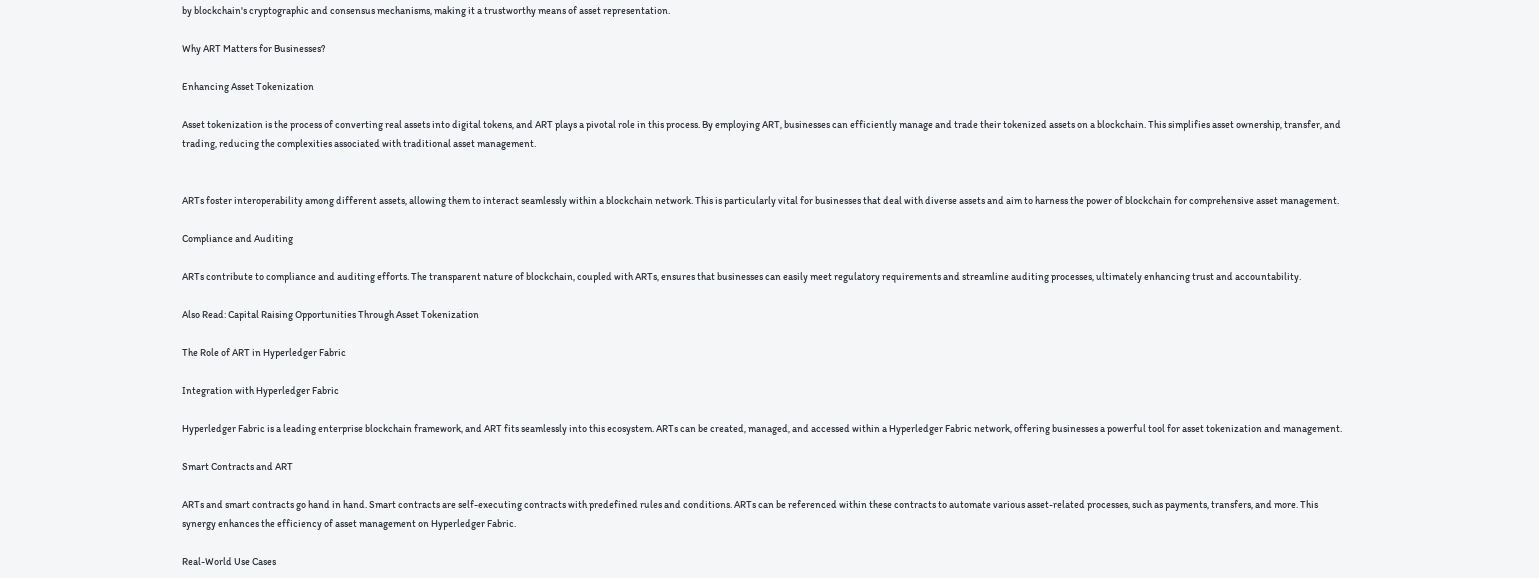by blockchain's cryptographic and consensus mechanisms, making it a trustworthy means of asset representation.

Why ART Matters for Businesses?

Enhancing Asset Tokenization

Asset tokenization is the process of converting real assets into digital tokens, and ART plays a pivotal role in this process. By employing ART, businesses can efficiently manage and trade their tokenized assets on a blockchain. This simplifies asset ownership, transfer, and trading, reducing the complexities associated with traditional asset management.


ARTs foster interoperability among different assets, allowing them to interact seamlessly within a blockchain network. This is particularly vital for businesses that deal with diverse assets and aim to harness the power of blockchain for comprehensive asset management.

Compliance and Auditing

ARTs contribute to compliance and auditing efforts. The transparent nature of blockchain, coupled with ARTs, ensures that businesses can easily meet regulatory requirements and streamline auditing processes, ultimately enhancing trust and accountability.

Also Read: Capital Raising Opportunities Through Asset Tokenization

The Role of ART in Hyperledger Fabric

Integration with Hyperledger Fabric

Hyperledger Fabric is a leading enterprise blockchain framework, and ART fits seamlessly into this ecosystem. ARTs can be created, managed, and accessed within a Hyperledger Fabric network, offering businesses a powerful tool for asset tokenization and management.

Smart Contracts and ART

ARTs and smart contracts go hand in hand. Smart contracts are self-executing contracts with predefined rules and conditions. ARTs can be referenced within these contracts to automate various asset-related processes, such as payments, transfers, and more. This synergy enhances the efficiency of asset management on Hyperledger Fabric.

Real-World Use Cases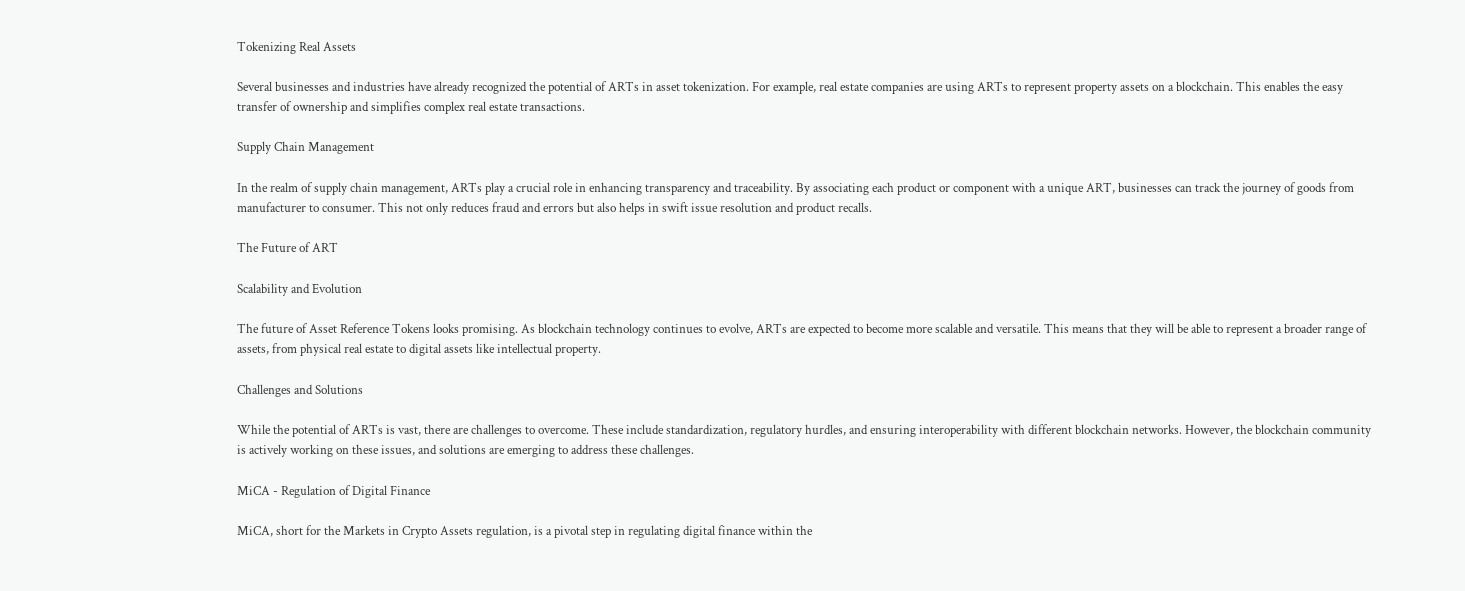Tokenizing Real Assets

Several businesses and industries have already recognized the potential of ARTs in asset tokenization. For example, real estate companies are using ARTs to represent property assets on a blockchain. This enables the easy transfer of ownership and simplifies complex real estate transactions.

Supply Chain Management

In the realm of supply chain management, ARTs play a crucial role in enhancing transparency and traceability. By associating each product or component with a unique ART, businesses can track the journey of goods from manufacturer to consumer. This not only reduces fraud and errors but also helps in swift issue resolution and product recalls.

The Future of ART

Scalability and Evolution

The future of Asset Reference Tokens looks promising. As blockchain technology continues to evolve, ARTs are expected to become more scalable and versatile. This means that they will be able to represent a broader range of assets, from physical real estate to digital assets like intellectual property.

Challenges and Solutions

While the potential of ARTs is vast, there are challenges to overcome. These include standardization, regulatory hurdles, and ensuring interoperability with different blockchain networks. However, the blockchain community is actively working on these issues, and solutions are emerging to address these challenges.

MiCA - Regulation of Digital Finance

MiCA, short for the Markets in Crypto Assets regulation, is a pivotal step in regulating digital finance within the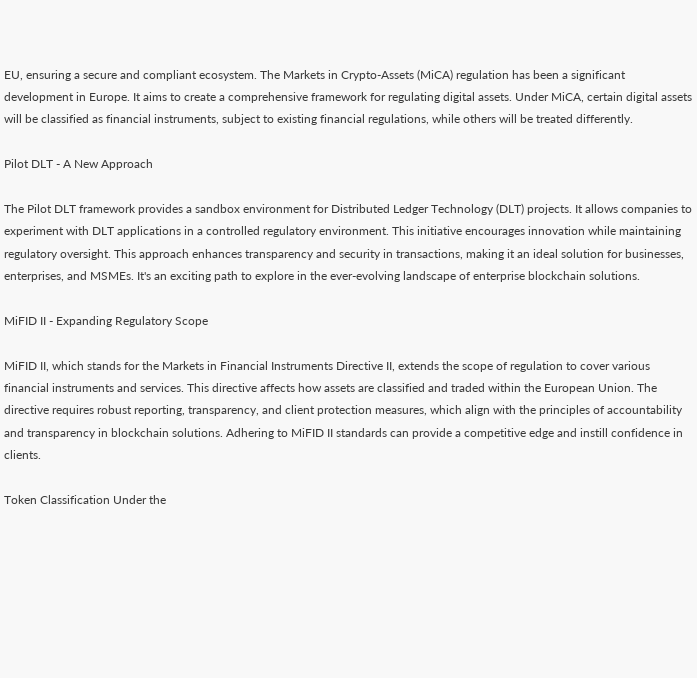EU, ensuring a secure and compliant ecosystem. The Markets in Crypto-Assets (MiCA) regulation has been a significant development in Europe. It aims to create a comprehensive framework for regulating digital assets. Under MiCA, certain digital assets will be classified as financial instruments, subject to existing financial regulations, while others will be treated differently.

Pilot DLT - A New Approach

The Pilot DLT framework provides a sandbox environment for Distributed Ledger Technology (DLT) projects. It allows companies to experiment with DLT applications in a controlled regulatory environment. This initiative encourages innovation while maintaining regulatory oversight. This approach enhances transparency and security in transactions, making it an ideal solution for businesses, enterprises, and MSMEs. It's an exciting path to explore in the ever-evolving landscape of enterprise blockchain solutions.

MiFID II - Expanding Regulatory Scope

MiFID II, which stands for the Markets in Financial Instruments Directive II, extends the scope of regulation to cover various financial instruments and services. This directive affects how assets are classified and traded within the European Union. The directive requires robust reporting, transparency, and client protection measures, which align with the principles of accountability and transparency in blockchain solutions. Adhering to MiFID II standards can provide a competitive edge and instill confidence in clients.

Token Classification Under the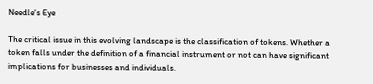Needle's Eye

The critical issue in this evolving landscape is the classification of tokens. Whether a token falls under the definition of a financial instrument or not can have significant implications for businesses and individuals.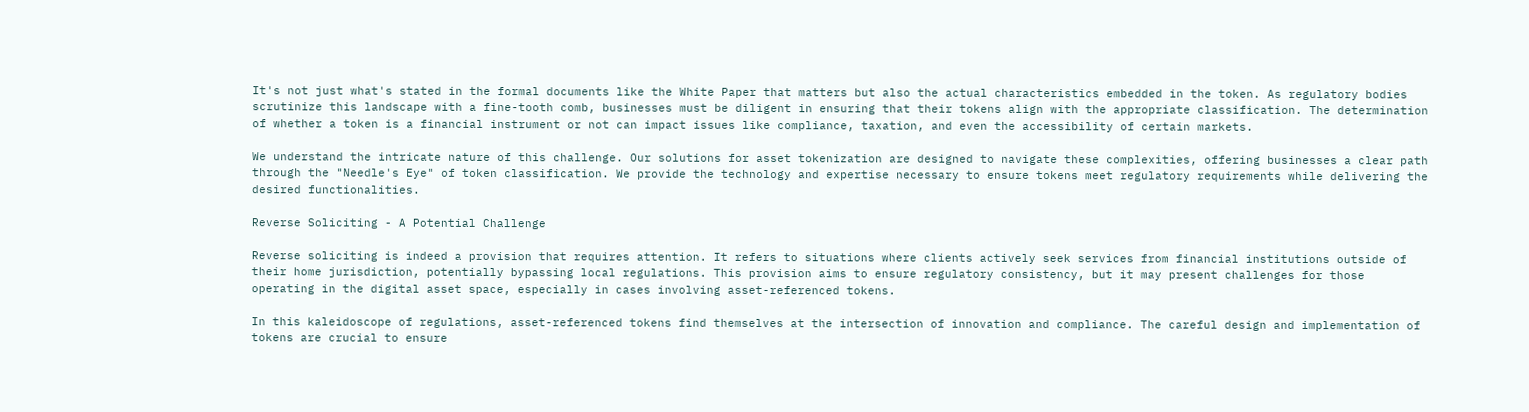It's not just what's stated in the formal documents like the White Paper that matters but also the actual characteristics embedded in the token. As regulatory bodies scrutinize this landscape with a fine-tooth comb, businesses must be diligent in ensuring that their tokens align with the appropriate classification. The determination of whether a token is a financial instrument or not can impact issues like compliance, taxation, and even the accessibility of certain markets.

We understand the intricate nature of this challenge. Our solutions for asset tokenization are designed to navigate these complexities, offering businesses a clear path through the "Needle's Eye" of token classification. We provide the technology and expertise necessary to ensure tokens meet regulatory requirements while delivering the desired functionalities.

Reverse Soliciting - A Potential Challenge

Reverse soliciting is indeed a provision that requires attention. It refers to situations where clients actively seek services from financial institutions outside of their home jurisdiction, potentially bypassing local regulations. This provision aims to ensure regulatory consistency, but it may present challenges for those operating in the digital asset space, especially in cases involving asset-referenced tokens.

In this kaleidoscope of regulations, asset-referenced tokens find themselves at the intersection of innovation and compliance. The careful design and implementation of tokens are crucial to ensure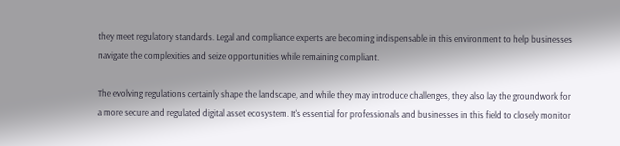they meet regulatory standards. Legal and compliance experts are becoming indispensable in this environment to help businesses navigate the complexities and seize opportunities while remaining compliant.

The evolving regulations certainly shape the landscape, and while they may introduce challenges, they also lay the groundwork for a more secure and regulated digital asset ecosystem. It's essential for professionals and businesses in this field to closely monitor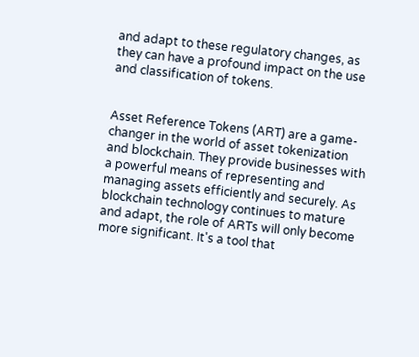and adapt to these regulatory changes, as they can have a profound impact on the use and classification of tokens.


Asset Reference Tokens (ART) are a game-changer in the world of asset tokenization and blockchain. They provide businesses with a powerful means of representing and managing assets efficiently and securely. As blockchain technology continues to mature and adapt, the role of ARTs will only become more significant. It's a tool that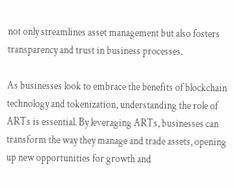not only streamlines asset management but also fosters transparency and trust in business processes.

As businesses look to embrace the benefits of blockchain technology and tokenization, understanding the role of ARTs is essential. By leveraging ARTs, businesses can transform the way they manage and trade assets, opening up new opportunities for growth and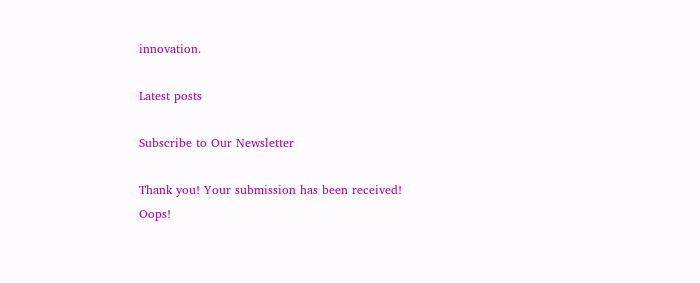innovation.

Latest posts

Subscribe to Our Newsletter

Thank you! Your submission has been received!
Oops!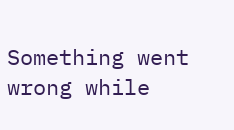Something went wrong while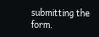submitting the form.